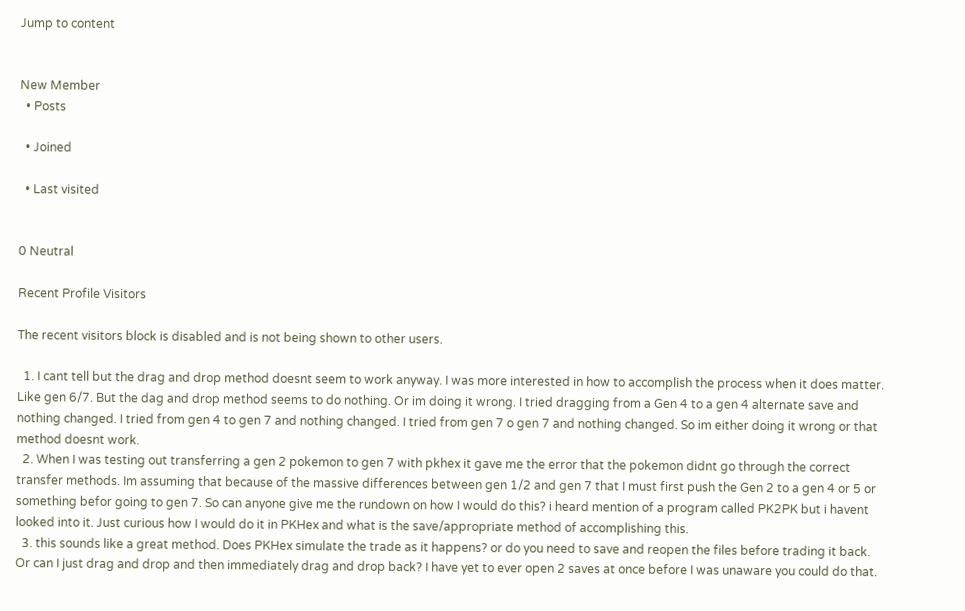Jump to content


New Member
  • Posts

  • Joined

  • Last visited


0 Neutral

Recent Profile Visitors

The recent visitors block is disabled and is not being shown to other users.

  1. I cant tell but the drag and drop method doesnt seem to work anyway. I was more interested in how to accomplish the process when it does matter. Like gen 6/7. But the dag and drop method seems to do nothing. Or im doing it wrong. I tried dragging from a Gen 4 to a gen 4 alternate save and nothing changed. I tried from gen 4 to gen 7 and nothing changed. I tried from gen 7 o gen 7 and nothing changed. So im either doing it wrong or that method doesnt work.
  2. When I was testing out transferring a gen 2 pokemon to gen 7 with pkhex it gave me the error that the pokemon didnt go through the correct transfer methods. Im assuming that because of the massive differences between gen 1/2 and gen 7 that I must first push the Gen 2 to a gen 4 or 5 or something befor going to gen 7. So can anyone give me the rundown on how I would do this? i heard mention of a program called PK2PK but i havent looked into it. Just curious how I would do it in PKHex and what is the save/appropriate method of accomplishing this.
  3. this sounds like a great method. Does PKHex simulate the trade as it happens? or do you need to save and reopen the files before trading it back. Or can I just drag and drop and then immediately drag and drop back? I have yet to ever open 2 saves at once before I was unaware you could do that.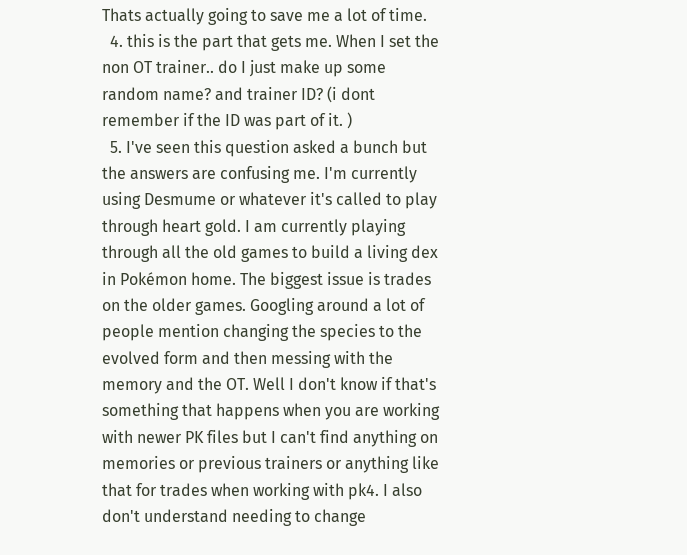Thats actually going to save me a lot of time.
  4. this is the part that gets me. When I set the non OT trainer.. do I just make up some random name? and trainer ID? (i dont remember if the ID was part of it. )
  5. I've seen this question asked a bunch but the answers are confusing me. I'm currently using Desmume or whatever it's called to play through heart gold. I am currently playing through all the old games to build a living dex in Pokémon home. The biggest issue is trades on the older games. Googling around a lot of people mention changing the species to the evolved form and then messing with the memory and the OT. Well I don't know if that's something that happens when you are working with newer PK files but I can't find anything on memories or previous trainers or anything like that for trades when working with pk4. I also don't understand needing to change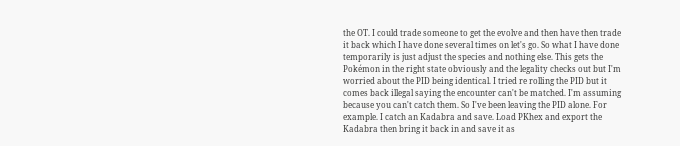the OT. I could trade someone to get the evolve and then have then trade it back which I have done several times on let's go. So what I have done temporarily is just adjust the species and nothing else. This gets the Pokémon in the right state obviously and the legality checks out but I'm worried about the PID being identical. I tried re rolling the PID but it comes back illegal saying the encounter can't be matched. I'm assuming because you can't catch them. So I've been leaving the PID alone. For example. I catch an Kadabra and save. Load PKhex and export the Kadabra then bring it back in and save it as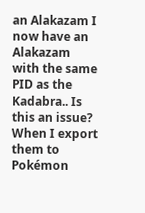an Alakazam I now have an Alakazam with the same PID as the Kadabra.. Is this an issue? When I export them to Pokémon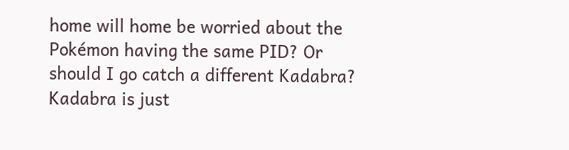home will home be worried about the Pokémon having the same PID? Or should I go catch a different Kadabra? Kadabra is just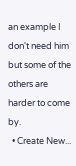an example I don't need him but some of the others are harder to come by.
  • Create New...